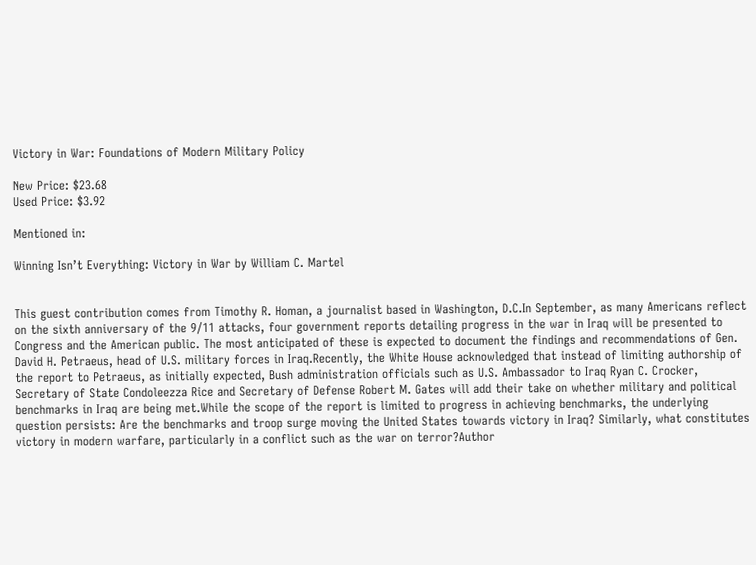Victory in War: Foundations of Modern Military Policy

New Price: $23.68
Used Price: $3.92

Mentioned in:

Winning Isn’t Everything: Victory in War by William C. Martel


This guest contribution comes from Timothy R. Homan, a journalist based in Washington, D.C.In September, as many Americans reflect on the sixth anniversary of the 9/11 attacks, four government reports detailing progress in the war in Iraq will be presented to Congress and the American public. The most anticipated of these is expected to document the findings and recommendations of Gen. David H. Petraeus, head of U.S. military forces in Iraq.Recently, the White House acknowledged that instead of limiting authorship of the report to Petraeus, as initially expected, Bush administration officials such as U.S. Ambassador to Iraq Ryan C. Crocker, Secretary of State Condoleezza Rice and Secretary of Defense Robert M. Gates will add their take on whether military and political benchmarks in Iraq are being met.While the scope of the report is limited to progress in achieving benchmarks, the underlying question persists: Are the benchmarks and troop surge moving the United States towards victory in Iraq? Similarly, what constitutes victory in modern warfare, particularly in a conflict such as the war on terror?Author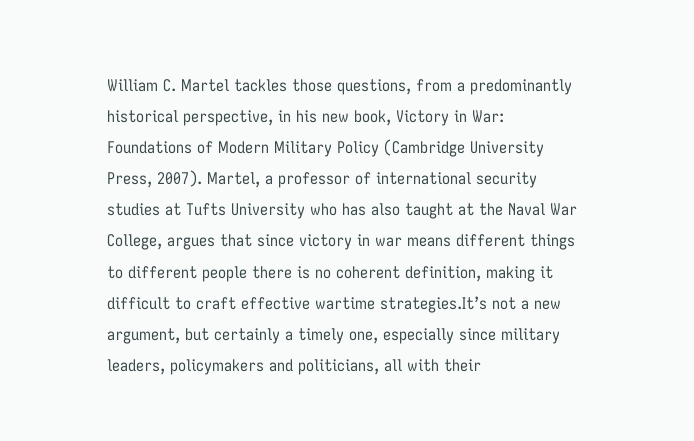William C. Martel tackles those questions, from a predominantly historical perspective, in his new book, Victory in War: Foundations of Modern Military Policy (Cambridge University Press, 2007). Martel, a professor of international security studies at Tufts University who has also taught at the Naval War College, argues that since victory in war means different things to different people there is no coherent definition, making it difficult to craft effective wartime strategies.It’s not a new argument, but certainly a timely one, especially since military leaders, policymakers and politicians, all with their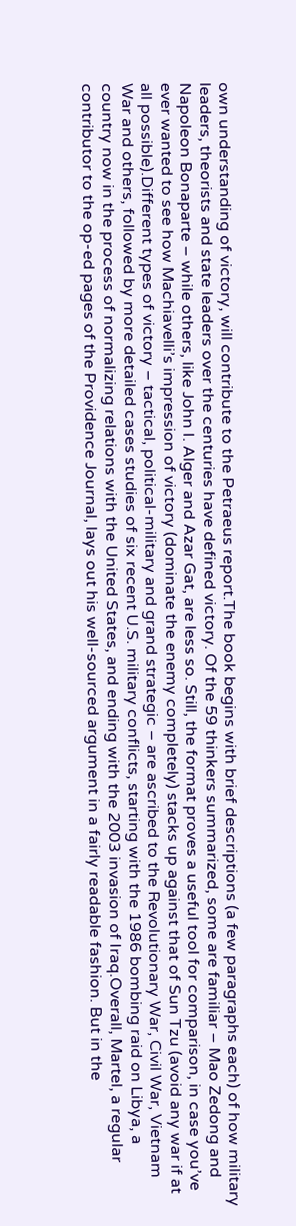own understanding of victory, will contribute to the Petraeus report.The book begins with brief descriptions (a few paragraphs each) of how military leaders, theorists and state leaders over the centuries have defined victory. Of the 59 thinkers summarized, some are familiar – Mao Zedong and Napoleon Bonaparte – while others, like John I. Alger and Azar Gat, are less so. Still, the format proves a useful tool for comparison, in case you’ve ever wanted to see how Machiavelli’s impression of victory (dominate the enemy completely) stacks up against that of Sun Tzu (avoid any war if at all possible).Different types of victory – tactical, political-military and grand strategic – are ascribed to the Revolutionary War, Civil War, Vietnam War and others, followed by more detailed cases studies of six recent U.S. military conflicts, starting with the 1986 bombing raid on Libya, a country now in the process of normalizing relations with the United States, and ending with the 2003 invasion of Iraq.Overall, Martel, a regular contributor to the op-ed pages of the Providence Journal, lays out his well-sourced argument in a fairly readable fashion. But in the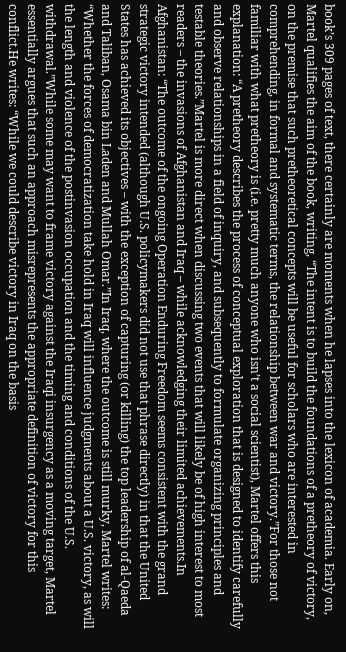book’s 309 pages of text, there certainly are moments when he lapses into the lexicon of academia. Early on, Martel qualifies the aim of the book, writing, “The intent is to build the foundations of a pretheory of victory, on the premise that such pretheoretical concepts will be useful for scholars who are interested in comprehending, in formal and systematic terms, the relationship between war and victory.”For those not familiar with what pretheory is (i.e. pretty much anyone who isn’t a social scientist), Martel offers this explanation: “A pretheory describes the process of conceptual exploration that is designed to identify carefully and observe relationships in a field of inquiry, and subsequently to formulate organizing principles and testable theories.”Martel is more direct when discussing two events that will likely be of high interest to most readers – the invasions of Afghanistan and Iraq – while acknowledging their limited achievements.In Afghanistan: “The outcome of the ongoing Operation Enduring Freedom seems consistent with the grand strategic victory intended (although U.S. policymakers did not use that phrase directly) in that the United States has achieved its objectives – with the exception of capturing (or killing) the top leadership of al-Qaeda and Taliban, Osama bin Laden and Mullah Omar.”In Iraq, where the outcome is still murky, Martel writes: “Whether the forces of democratization take hold in Iraq will influence judgments about a U.S. victory, as will the length and violence of the postinvasion occupation and the timing and conditions of the U.S. withdrawal.”While some may want to frame victory against the Iraqi insurgency as a moving target, Martel essentially argues that such an approach misrepresents the appropriate definition of victory for this conflict.He writes: “While we could describe victory in Iraq on the basis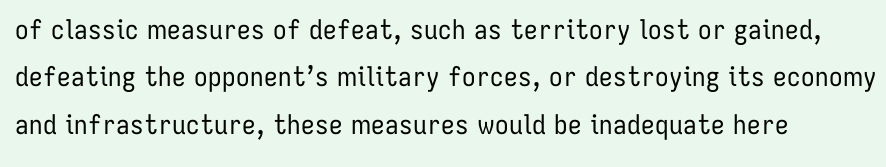of classic measures of defeat, such as territory lost or gained, defeating the opponent’s military forces, or destroying its economy and infrastructure, these measures would be inadequate here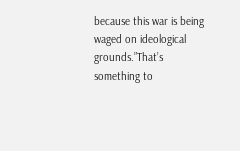because this war is being waged on ideological grounds.”That’s something to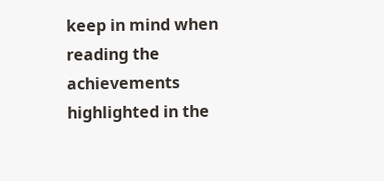keep in mind when reading the achievements highlighted in the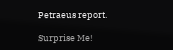Petraeus report.

Surprise Me!